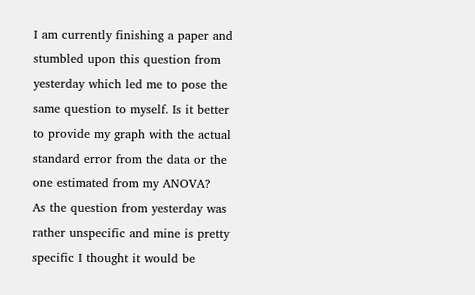I am currently finishing a paper and stumbled upon this question from yesterday which led me to pose the same question to myself. Is it better to provide my graph with the actual standard error from the data or the one estimated from my ANOVA?
As the question from yesterday was rather unspecific and mine is pretty specific I thought it would be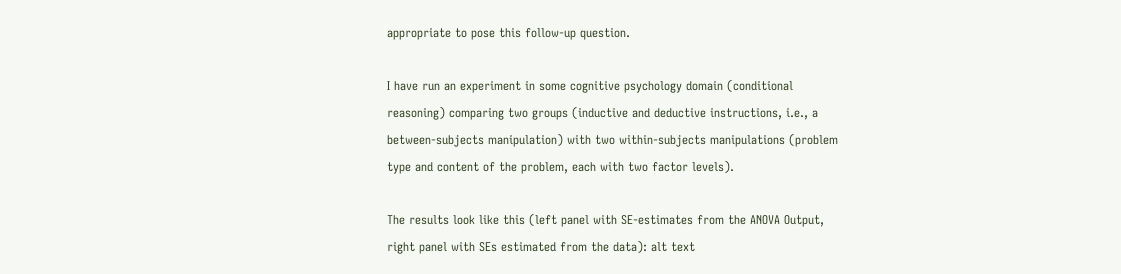appropriate to pose this follow-up question.

I have run an experiment in some cognitive psychology domain (conditional reasoning) comparing two groups (inductive and deductive instructions, i.e., a between-subjects manipulation) with two within-subjects manipulations (problem type and content of the problem, each with two factor levels).

The results look like this (left panel with SE-estimates from the ANOVA Output, right panel with SEs estimated from the data): alt text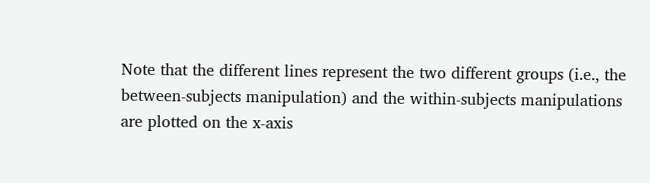Note that the different lines represent the two different groups (i.e., the between-subjects manipulation) and the within-subjects manipulations are plotted on the x-axis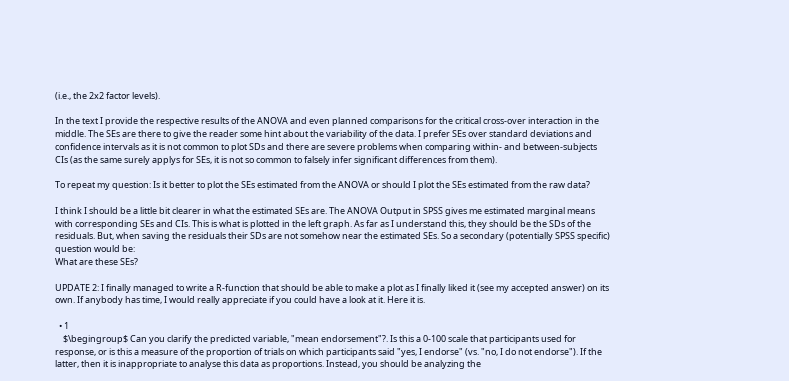(i.e., the 2x2 factor levels).

In the text I provide the respective results of the ANOVA and even planned comparisons for the critical cross-over interaction in the middle. The SEs are there to give the reader some hint about the variability of the data. I prefer SEs over standard deviations and confidence intervals as it is not common to plot SDs and there are severe problems when comparing within- and between-subjects CIs (as the same surely applys for SEs, it is not so common to falsely infer significant differences from them).

To repeat my question: Is it better to plot the SEs estimated from the ANOVA or should I plot the SEs estimated from the raw data?

I think I should be a little bit clearer in what the estimated SEs are. The ANOVA Output in SPSS gives me estimated marginal means with corresponding SEs and CIs. This is what is plotted in the left graph. As far as I understand this, they should be the SDs of the residuals. But, when saving the residuals their SDs are not somehow near the estimated SEs. So a secondary (potentially SPSS specific) question would be:
What are these SEs?

UPDATE 2: I finally managed to write a R-function that should be able to make a plot as I finally liked it (see my accepted answer) on its own. If anybody has time, I would really appreciate if you could have a look at it. Here it is.

  • 1
    $\begingroup$ Can you clarify the predicted variable, "mean endorsement"?. Is this a 0-100 scale that participants used for response, or is this a measure of the proportion of trials on which participants said "yes, I endorse" (vs. "no, I do not endorse"). If the latter, then it is inappropriate to analyse this data as proportions. Instead, you should be analyzing the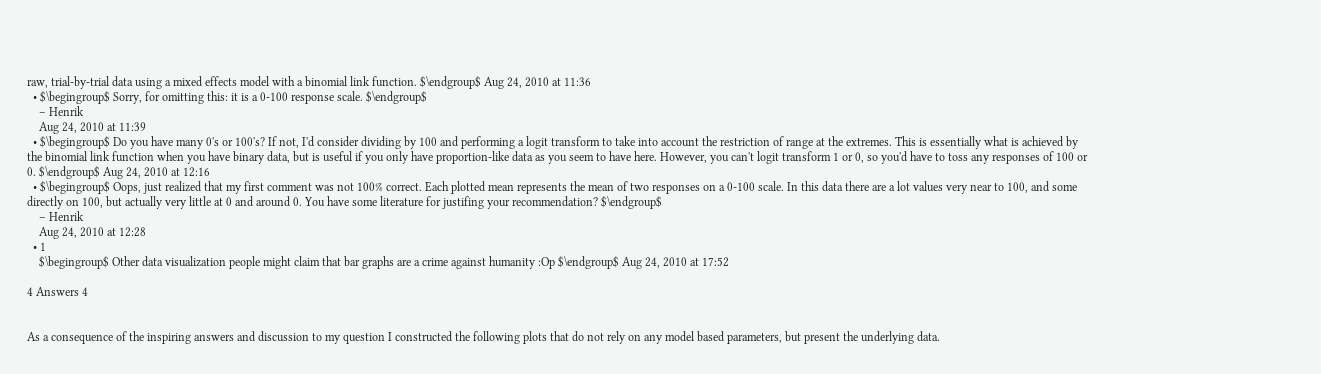raw, trial-by-trial data using a mixed effects model with a binomial link function. $\endgroup$ Aug 24, 2010 at 11:36
  • $\begingroup$ Sorry, for omitting this: it is a 0-100 response scale. $\endgroup$
    – Henrik
    Aug 24, 2010 at 11:39
  • $\begingroup$ Do you have many 0's or 100's? If not, I'd consider dividing by 100 and performing a logit transform to take into account the restriction of range at the extremes. This is essentially what is achieved by the binomial link function when you have binary data, but is useful if you only have proportion-like data as you seem to have here. However, you can't logit transform 1 or 0, so you'd have to toss any responses of 100 or 0. $\endgroup$ Aug 24, 2010 at 12:16
  • $\begingroup$ Oops, just realized that my first comment was not 100% correct. Each plotted mean represents the mean of two responses on a 0-100 scale. In this data there are a lot values very near to 100, and some directly on 100, but actually very little at 0 and around 0. You have some literature for justifing your recommendation? $\endgroup$
    – Henrik
    Aug 24, 2010 at 12:28
  • 1
    $\begingroup$ Other data visualization people might claim that bar graphs are a crime against humanity :Op $\endgroup$ Aug 24, 2010 at 17:52

4 Answers 4


As a consequence of the inspiring answers and discussion to my question I constructed the following plots that do not rely on any model based parameters, but present the underlying data.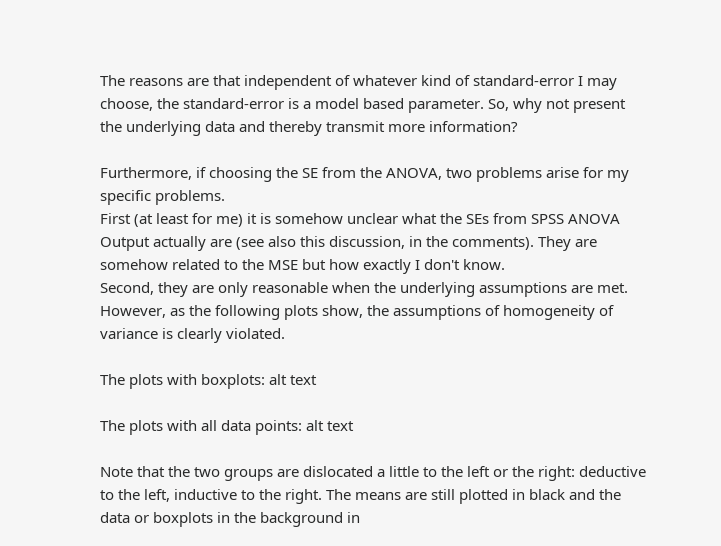The reasons are that independent of whatever kind of standard-error I may choose, the standard-error is a model based parameter. So, why not present the underlying data and thereby transmit more information?

Furthermore, if choosing the SE from the ANOVA, two problems arise for my specific problems.
First (at least for me) it is somehow unclear what the SEs from SPSS ANOVA Output actually are (see also this discussion, in the comments). They are somehow related to the MSE but how exactly I don't know.
Second, they are only reasonable when the underlying assumptions are met. However, as the following plots show, the assumptions of homogeneity of variance is clearly violated.

The plots with boxplots: alt text

The plots with all data points: alt text

Note that the two groups are dislocated a little to the left or the right: deductive to the left, inductive to the right. The means are still plotted in black and the data or boxplots in the background in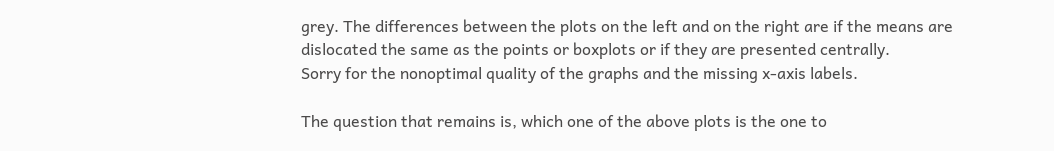grey. The differences between the plots on the left and on the right are if the means are dislocated the same as the points or boxplots or if they are presented centrally.
Sorry for the nonoptimal quality of the graphs and the missing x-axis labels.

The question that remains is, which one of the above plots is the one to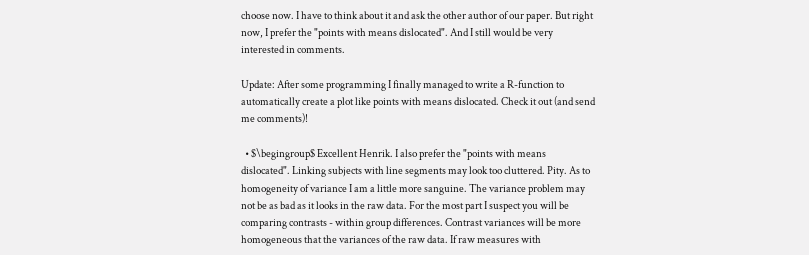choose now. I have to think about it and ask the other author of our paper. But right now, I prefer the "points with means dislocated". And I still would be very interested in comments.

Update: After some programming I finally managed to write a R-function to automatically create a plot like points with means dislocated. Check it out (and send me comments)!

  • $\begingroup$ Excellent Henrik. I also prefer the "points with means dislocated". Linking subjects with line segments may look too cluttered. Pity. As to homogeneity of variance I am a little more sanguine. The variance problem may not be as bad as it looks in the raw data. For the most part I suspect you will be comparing contrasts - within group differences. Contrast variances will be more homogeneous that the variances of the raw data. If raw measures with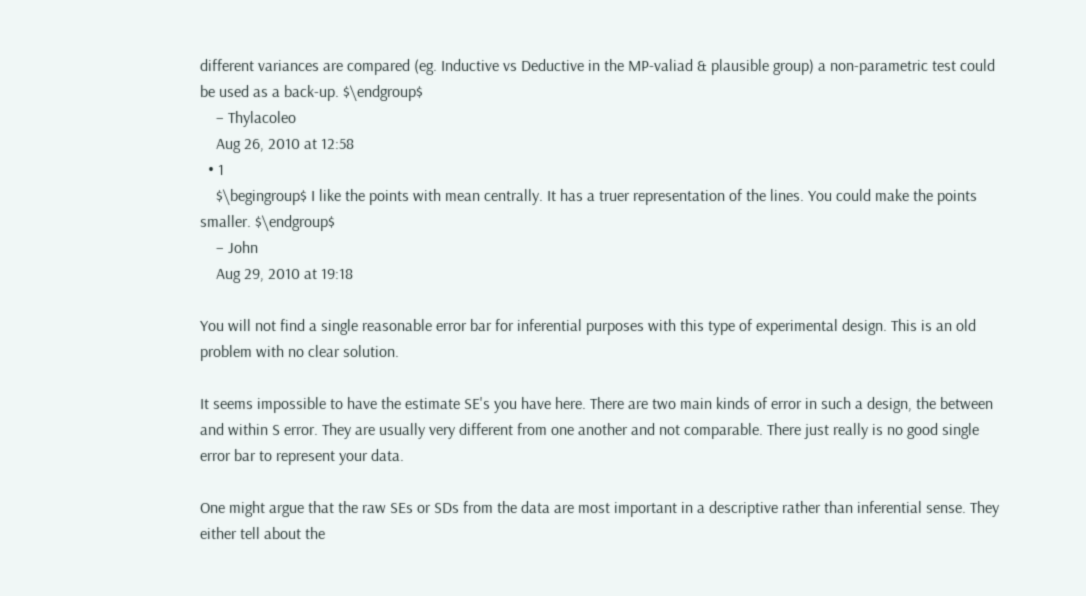different variances are compared (eg. Inductive vs Deductive in the MP-valiad & plausible group) a non-parametric test could be used as a back-up. $\endgroup$
    – Thylacoleo
    Aug 26, 2010 at 12:58
  • 1
    $\begingroup$ I like the points with mean centrally. It has a truer representation of the lines. You could make the points smaller. $\endgroup$
    – John
    Aug 29, 2010 at 19:18

You will not find a single reasonable error bar for inferential purposes with this type of experimental design. This is an old problem with no clear solution.

It seems impossible to have the estimate SE's you have here. There are two main kinds of error in such a design, the between and within S error. They are usually very different from one another and not comparable. There just really is no good single error bar to represent your data.

One might argue that the raw SEs or SDs from the data are most important in a descriptive rather than inferential sense. They either tell about the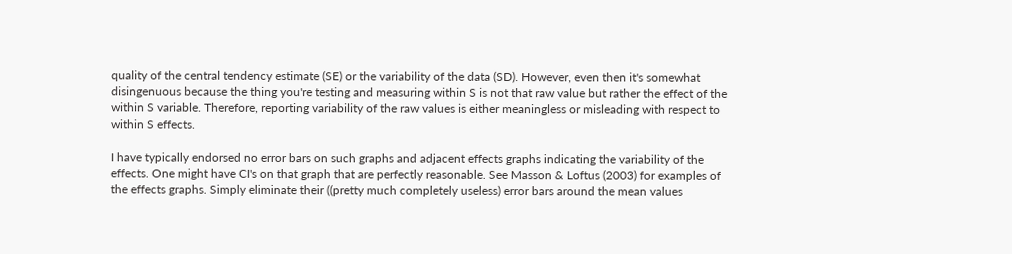quality of the central tendency estimate (SE) or the variability of the data (SD). However, even then it's somewhat disingenuous because the thing you're testing and measuring within S is not that raw value but rather the effect of the within S variable. Therefore, reporting variability of the raw values is either meaningless or misleading with respect to within S effects.

I have typically endorsed no error bars on such graphs and adjacent effects graphs indicating the variability of the effects. One might have CI's on that graph that are perfectly reasonable. See Masson & Loftus (2003) for examples of the effects graphs. Simply eliminate their ((pretty much completely useless) error bars around the mean values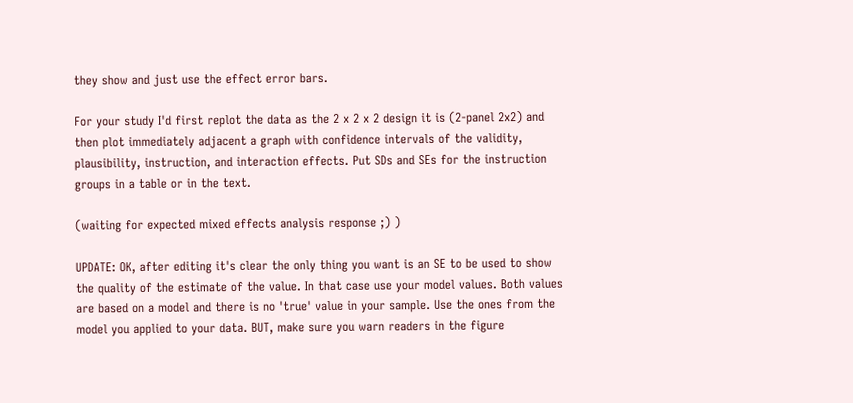they show and just use the effect error bars.

For your study I'd first replot the data as the 2 x 2 x 2 design it is (2-panel 2x2) and then plot immediately adjacent a graph with confidence intervals of the validity, plausibility, instruction, and interaction effects. Put SDs and SEs for the instruction groups in a table or in the text.

(waiting for expected mixed effects analysis response ;) )

UPDATE: OK, after editing it's clear the only thing you want is an SE to be used to show the quality of the estimate of the value. In that case use your model values. Both values are based on a model and there is no 'true' value in your sample. Use the ones from the model you applied to your data. BUT, make sure you warn readers in the figure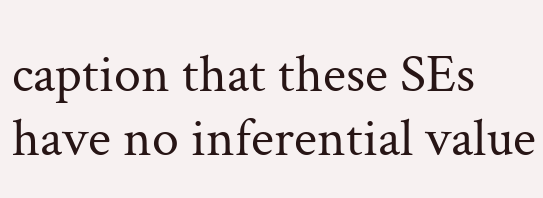caption that these SEs have no inferential value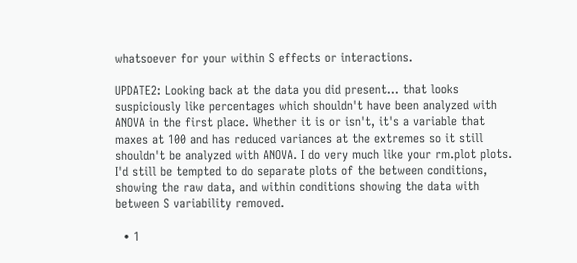whatsoever for your within S effects or interactions.

UPDATE2: Looking back at the data you did present... that looks suspiciously like percentages which shouldn't have been analyzed with ANOVA in the first place. Whether it is or isn't, it's a variable that maxes at 100 and has reduced variances at the extremes so it still shouldn't be analyzed with ANOVA. I do very much like your rm.plot plots. I'd still be tempted to do separate plots of the between conditions, showing the raw data, and within conditions showing the data with between S variability removed.

  • 1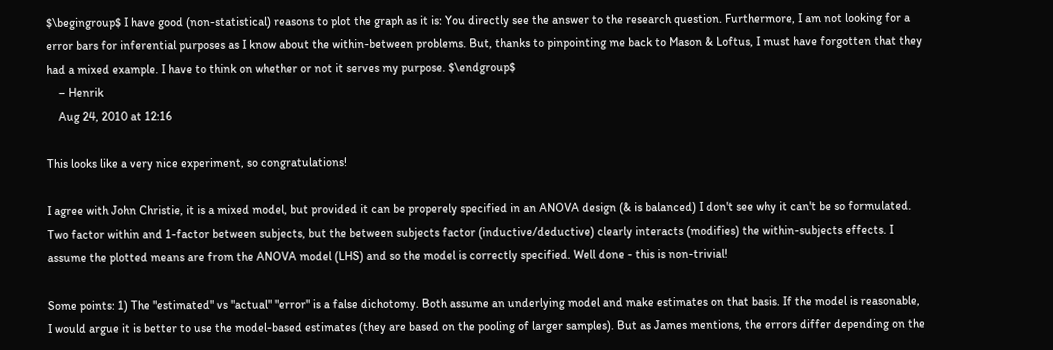$\begingroup$ I have good (non-statistical) reasons to plot the graph as it is: You directly see the answer to the research question. Furthermore, I am not looking for a error bars for inferential purposes as I know about the within-between problems. But, thanks to pinpointing me back to Mason & Loftus, I must have forgotten that they had a mixed example. I have to think on whether or not it serves my purpose. $\endgroup$
    – Henrik
    Aug 24, 2010 at 12:16

This looks like a very nice experiment, so congratulations!

I agree with John Christie, it is a mixed model, but provided it can be properely specified in an ANOVA design (& is balanced) I don't see why it can't be so formulated. Two factor within and 1-factor between subjects, but the between subjects factor (inductive/deductive) clearly interacts (modifies) the within-subjects effects. I assume the plotted means are from the ANOVA model (LHS) and so the model is correctly specified. Well done - this is non-trivial!

Some points: 1) The "estimated" vs "actual" "error" is a false dichotomy. Both assume an underlying model and make estimates on that basis. If the model is reasonable, I would argue it is better to use the model-based estimates (they are based on the pooling of larger samples). But as James mentions, the errors differ depending on the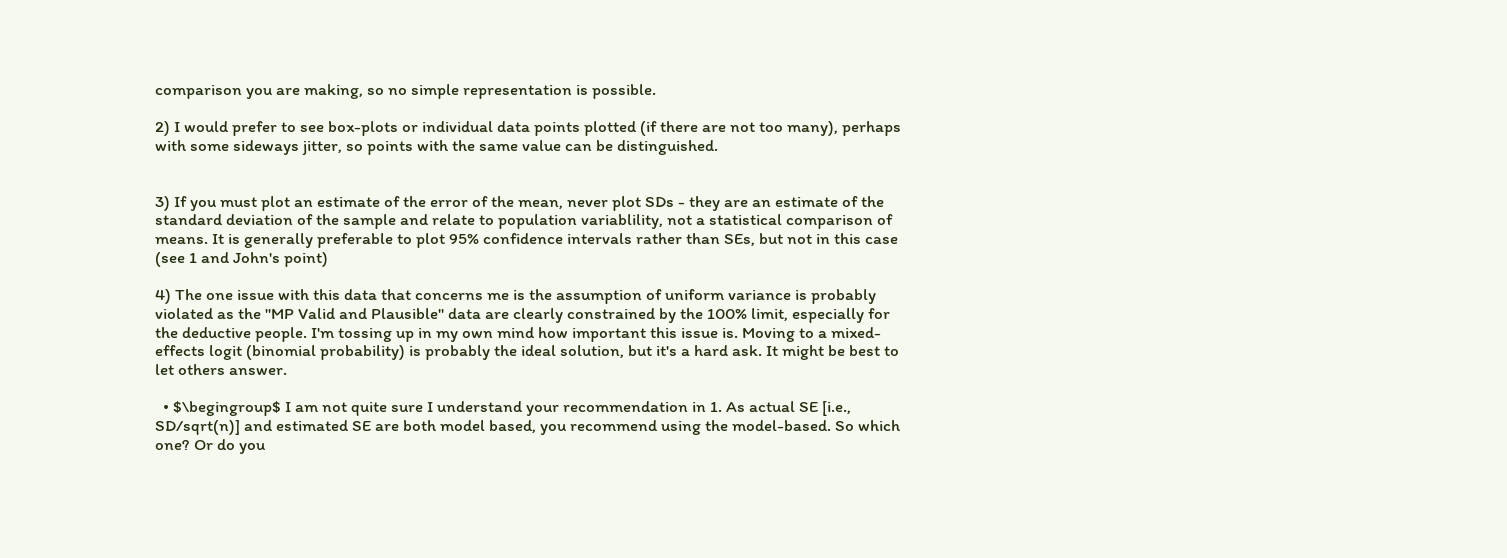comparison you are making, so no simple representation is possible.

2) I would prefer to see box-plots or individual data points plotted (if there are not too many), perhaps with some sideways jitter, so points with the same value can be distinguished.


3) If you must plot an estimate of the error of the mean, never plot SDs - they are an estimate of the standard deviation of the sample and relate to population variablility, not a statistical comparison of means. It is generally preferable to plot 95% confidence intervals rather than SEs, but not in this case (see 1 and John's point)

4) The one issue with this data that concerns me is the assumption of uniform variance is probably violated as the "MP Valid and Plausible" data are clearly constrained by the 100% limit, especially for the deductive people. I'm tossing up in my own mind how important this issue is. Moving to a mixed-effects logit (binomial probability) is probably the ideal solution, but it's a hard ask. It might be best to let others answer.

  • $\begingroup$ I am not quite sure I understand your recommendation in 1. As actual SE [i.e., SD/sqrt(n)] and estimated SE are both model based, you recommend using the model-based. So which one? Or do you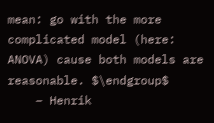mean: go with the more complicated model (here: ANOVA) cause both models are reasonable. $\endgroup$
    – Henrik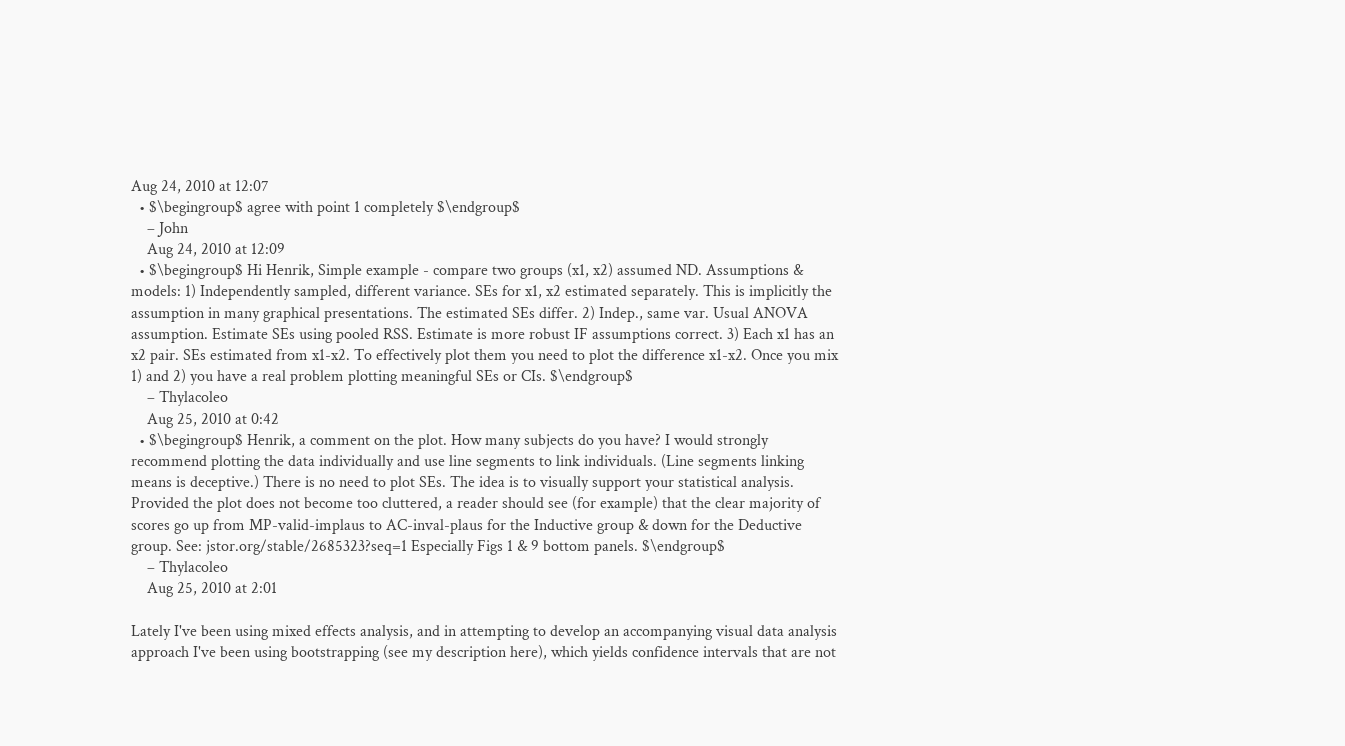Aug 24, 2010 at 12:07
  • $\begingroup$ agree with point 1 completely $\endgroup$
    – John
    Aug 24, 2010 at 12:09
  • $\begingroup$ Hi Henrik, Simple example - compare two groups (x1, x2) assumed ND. Assumptions & models: 1) Independently sampled, different variance. SEs for x1, x2 estimated separately. This is implicitly the assumption in many graphical presentations. The estimated SEs differ. 2) Indep., same var. Usual ANOVA assumption. Estimate SEs using pooled RSS. Estimate is more robust IF assumptions correct. 3) Each x1 has an x2 pair. SEs estimated from x1-x2. To effectively plot them you need to plot the difference x1-x2. Once you mix 1) and 2) you have a real problem plotting meaningful SEs or CIs. $\endgroup$
    – Thylacoleo
    Aug 25, 2010 at 0:42
  • $\begingroup$ Henrik, a comment on the plot. How many subjects do you have? I would strongly recommend plotting the data individually and use line segments to link individuals. (Line segments linking means is deceptive.) There is no need to plot SEs. The idea is to visually support your statistical analysis. Provided the plot does not become too cluttered, a reader should see (for example) that the clear majority of scores go up from MP-valid-implaus to AC-inval-plaus for the Inductive group & down for the Deductive group. See: jstor.org/stable/2685323?seq=1 Especially Figs 1 & 9 bottom panels. $\endgroup$
    – Thylacoleo
    Aug 25, 2010 at 2:01

Lately I've been using mixed effects analysis, and in attempting to develop an accompanying visual data analysis approach I've been using bootstrapping (see my description here), which yields confidence intervals that are not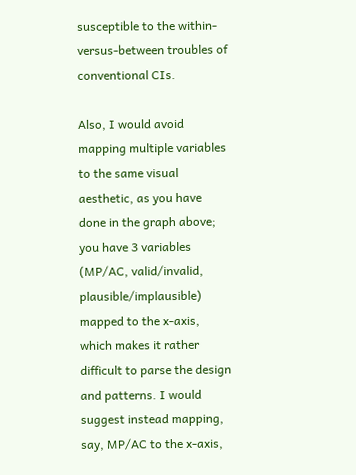susceptible to the within-versus-between troubles of conventional CIs.

Also, I would avoid mapping multiple variables to the same visual aesthetic, as you have done in the graph above; you have 3 variables (MP/AC, valid/invalid, plausible/implausible) mapped to the x-axis, which makes it rather difficult to parse the design and patterns. I would suggest instead mapping, say, MP/AC to the x-axis,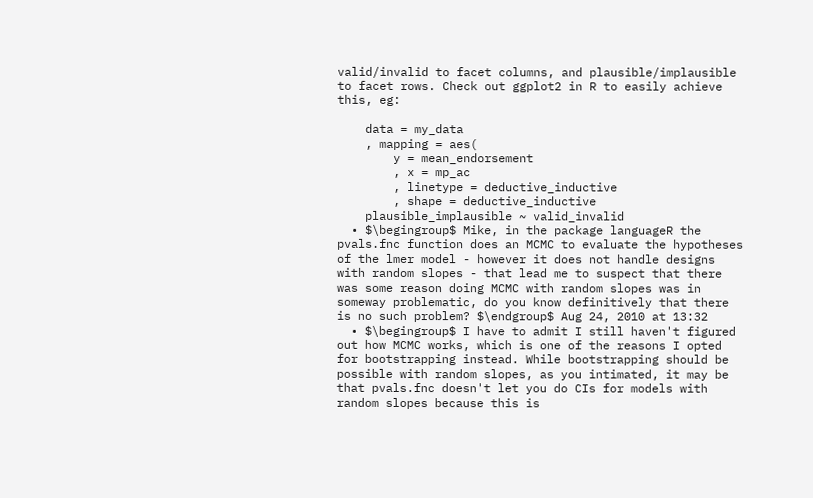valid/invalid to facet columns, and plausible/implausible to facet rows. Check out ggplot2 in R to easily achieve this, eg:

    data = my_data
    , mapping = aes(
        y = mean_endorsement
        , x = mp_ac
        , linetype = deductive_inductive
        , shape = deductive_inductive
    plausible_implausible ~ valid_invalid
  • $\begingroup$ Mike, in the package languageR the pvals.fnc function does an MCMC to evaluate the hypotheses of the lmer model - however it does not handle designs with random slopes - that lead me to suspect that there was some reason doing MCMC with random slopes was in someway problematic, do you know definitively that there is no such problem? $\endgroup$ Aug 24, 2010 at 13:32
  • $\begingroup$ I have to admit I still haven't figured out how MCMC works, which is one of the reasons I opted for bootstrapping instead. While bootstrapping should be possible with random slopes, as you intimated, it may be that pvals.fnc doesn't let you do CIs for models with random slopes because this is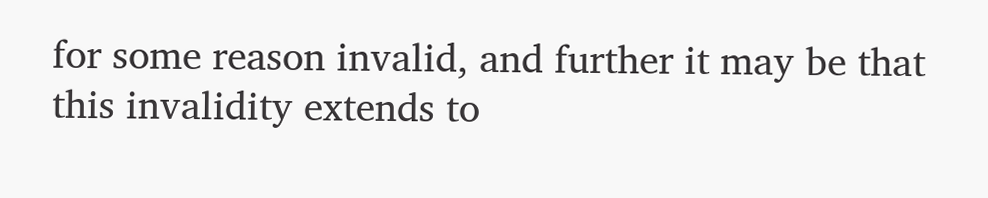for some reason invalid, and further it may be that this invalidity extends to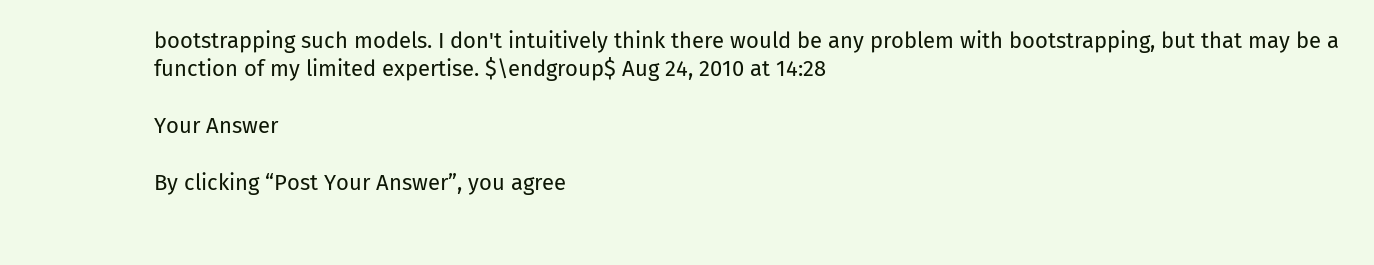bootstrapping such models. I don't intuitively think there would be any problem with bootstrapping, but that may be a function of my limited expertise. $\endgroup$ Aug 24, 2010 at 14:28

Your Answer

By clicking “Post Your Answer”, you agree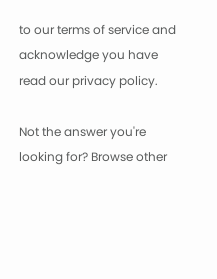to our terms of service and acknowledge you have read our privacy policy.

Not the answer you're looking for? Browse other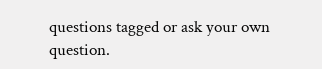questions tagged or ask your own question.